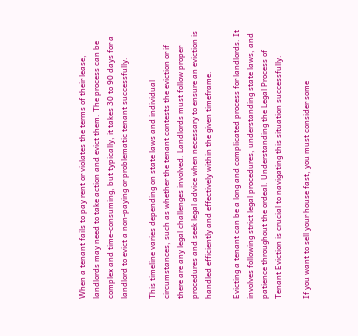When a tenant fails to pay rent or violates the terms of their lease, landlords may need to take action and evict them. The process can be complex and time-consuming, but typically, it takes 30 to 90 days for a landlord to evict a non-paying or problematic tenant successfully.

This timeline varies depending on state laws and individual circumstances, such as whether the tenant contests the eviction or if there are any legal challenges involved. Landlords must follow proper procedures and seek legal advice when necessary to ensure an eviction is handled efficiently and effectively within the given timeframe.

Evicting a tenant can be a long and complicated process for landlords. It involves following strict legal procedures, understanding state laws, and patience throughout the ordeal. Understanding the Legal Process of Tenant Eviction is crucial to navigating this situation successfully.

If you want to sell your house fast, you must consider some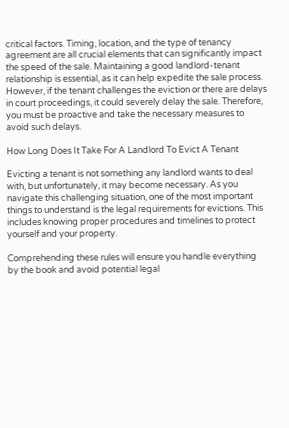critical factors. Timing, location, and the type of tenancy agreement are all crucial elements that can significantly impact the speed of the sale. Maintaining a good landlord-tenant relationship is essential, as it can help expedite the sale process. However, if the tenant challenges the eviction or there are delays in court proceedings, it could severely delay the sale. Therefore, you must be proactive and take the necessary measures to avoid such delays.

How Long Does It Take For A Landlord To Evict A Tenant

Evicting a tenant is not something any landlord wants to deal with, but unfortunately, it may become necessary. As you navigate this challenging situation, one of the most important things to understand is the legal requirements for evictions. This includes knowing proper procedures and timelines to protect yourself and your property.

Comprehending these rules will ensure you handle everything by the book and avoid potential legal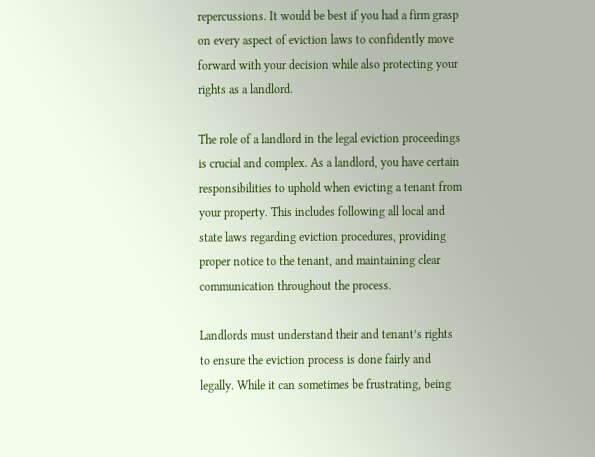repercussions. It would be best if you had a firm grasp on every aspect of eviction laws to confidently move forward with your decision while also protecting your rights as a landlord.

The role of a landlord in the legal eviction proceedings is crucial and complex. As a landlord, you have certain responsibilities to uphold when evicting a tenant from your property. This includes following all local and state laws regarding eviction procedures, providing proper notice to the tenant, and maintaining clear communication throughout the process.

Landlords must understand their and tenant’s rights to ensure the eviction process is done fairly and legally. While it can sometimes be frustrating, being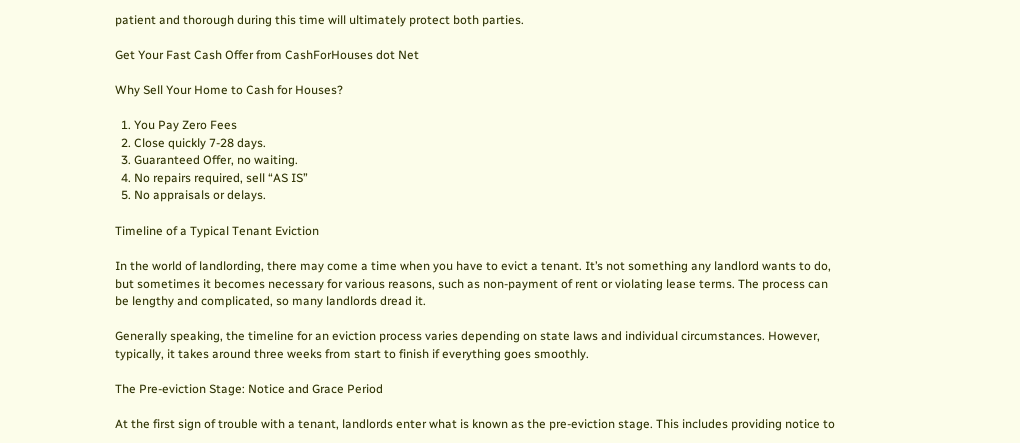patient and thorough during this time will ultimately protect both parties.

Get Your Fast Cash Offer from CashForHouses dot Net

Why Sell Your Home to Cash for Houses?

  1. You Pay Zero Fees
  2. Close quickly 7-28 days.
  3. Guaranteed Offer, no waiting.
  4. No repairs required, sell “AS IS”
  5. No appraisals or delays.

Timeline of a Typical Tenant Eviction

In the world of landlording, there may come a time when you have to evict a tenant. It’s not something any landlord wants to do, but sometimes it becomes necessary for various reasons, such as non-payment of rent or violating lease terms. The process can be lengthy and complicated, so many landlords dread it.

Generally speaking, the timeline for an eviction process varies depending on state laws and individual circumstances. However, typically, it takes around three weeks from start to finish if everything goes smoothly.

The Pre-eviction Stage: Notice and Grace Period

At the first sign of trouble with a tenant, landlords enter what is known as the pre-eviction stage. This includes providing notice to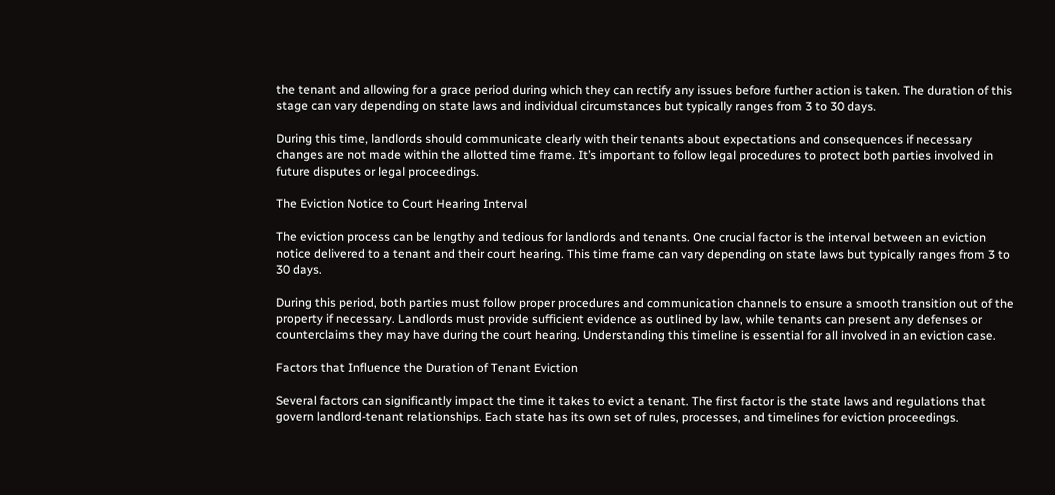the tenant and allowing for a grace period during which they can rectify any issues before further action is taken. The duration of this stage can vary depending on state laws and individual circumstances but typically ranges from 3 to 30 days.

During this time, landlords should communicate clearly with their tenants about expectations and consequences if necessary changes are not made within the allotted time frame. It’s important to follow legal procedures to protect both parties involved in future disputes or legal proceedings.

The Eviction Notice to Court Hearing Interval

The eviction process can be lengthy and tedious for landlords and tenants. One crucial factor is the interval between an eviction notice delivered to a tenant and their court hearing. This time frame can vary depending on state laws but typically ranges from 3 to 30 days.

During this period, both parties must follow proper procedures and communication channels to ensure a smooth transition out of the property if necessary. Landlords must provide sufficient evidence as outlined by law, while tenants can present any defenses or counterclaims they may have during the court hearing. Understanding this timeline is essential for all involved in an eviction case.

Factors that Influence the Duration of Tenant Eviction

Several factors can significantly impact the time it takes to evict a tenant. The first factor is the state laws and regulations that govern landlord-tenant relationships. Each state has its own set of rules, processes, and timelines for eviction proceedings.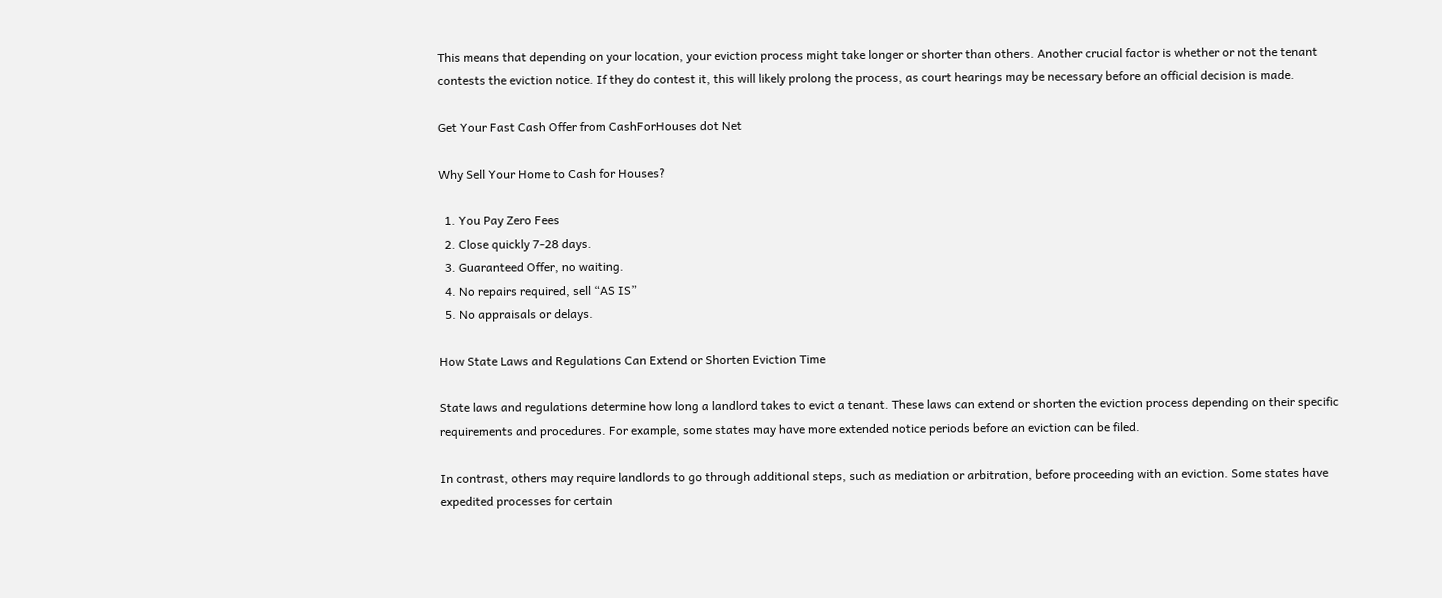This means that depending on your location, your eviction process might take longer or shorter than others. Another crucial factor is whether or not the tenant contests the eviction notice. If they do contest it, this will likely prolong the process, as court hearings may be necessary before an official decision is made.

Get Your Fast Cash Offer from CashForHouses dot Net

Why Sell Your Home to Cash for Houses?

  1. You Pay Zero Fees
  2. Close quickly 7-28 days.
  3. Guaranteed Offer, no waiting.
  4. No repairs required, sell “AS IS”
  5. No appraisals or delays.

How State Laws and Regulations Can Extend or Shorten Eviction Time

State laws and regulations determine how long a landlord takes to evict a tenant. These laws can extend or shorten the eviction process depending on their specific requirements and procedures. For example, some states may have more extended notice periods before an eviction can be filed.

In contrast, others may require landlords to go through additional steps, such as mediation or arbitration, before proceeding with an eviction. Some states have expedited processes for certain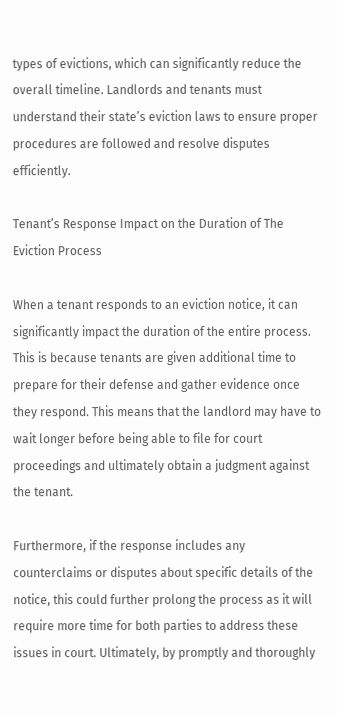types of evictions, which can significantly reduce the overall timeline. Landlords and tenants must understand their state’s eviction laws to ensure proper procedures are followed and resolve disputes efficiently.

Tenant’s Response Impact on the Duration of The Eviction Process

When a tenant responds to an eviction notice, it can significantly impact the duration of the entire process. This is because tenants are given additional time to prepare for their defense and gather evidence once they respond. This means that the landlord may have to wait longer before being able to file for court proceedings and ultimately obtain a judgment against the tenant.

Furthermore, if the response includes any counterclaims or disputes about specific details of the notice, this could further prolong the process as it will require more time for both parties to address these issues in court. Ultimately, by promptly and thoroughly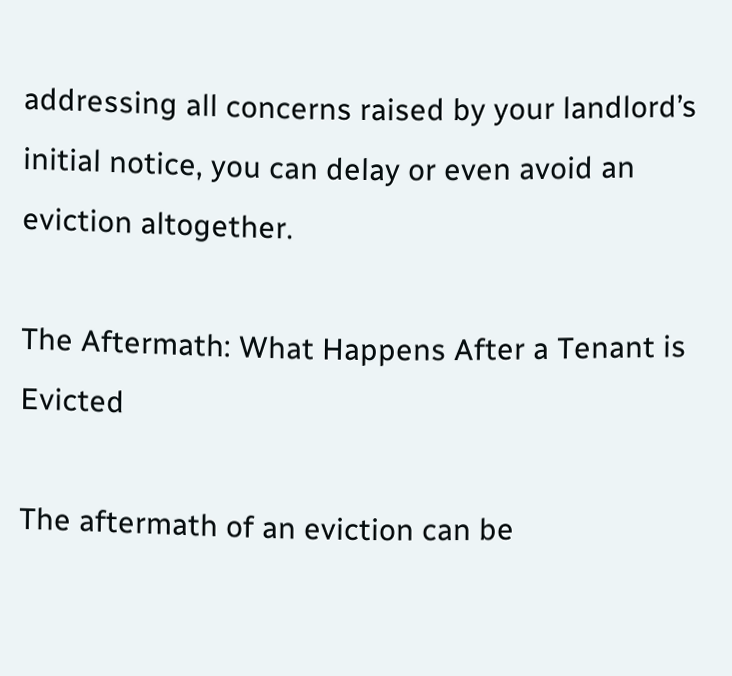addressing all concerns raised by your landlord’s initial notice, you can delay or even avoid an eviction altogether.

The Aftermath: What Happens After a Tenant is Evicted

The aftermath of an eviction can be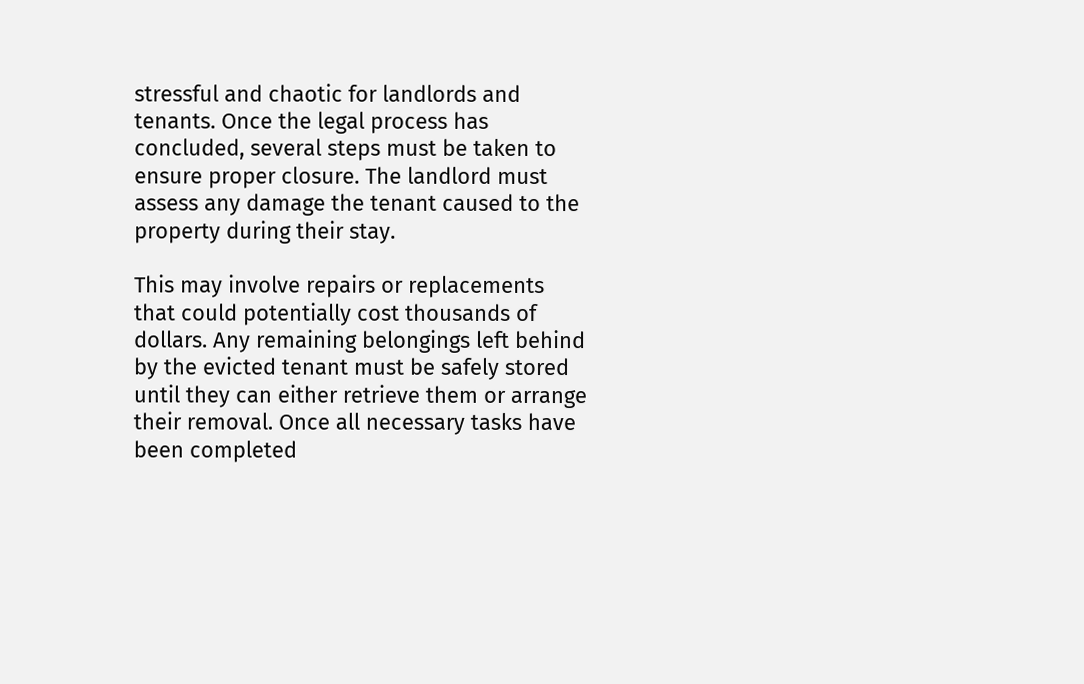stressful and chaotic for landlords and tenants. Once the legal process has concluded, several steps must be taken to ensure proper closure. The landlord must assess any damage the tenant caused to the property during their stay.

This may involve repairs or replacements that could potentially cost thousands of dollars. Any remaining belongings left behind by the evicted tenant must be safely stored until they can either retrieve them or arrange their removal. Once all necessary tasks have been completed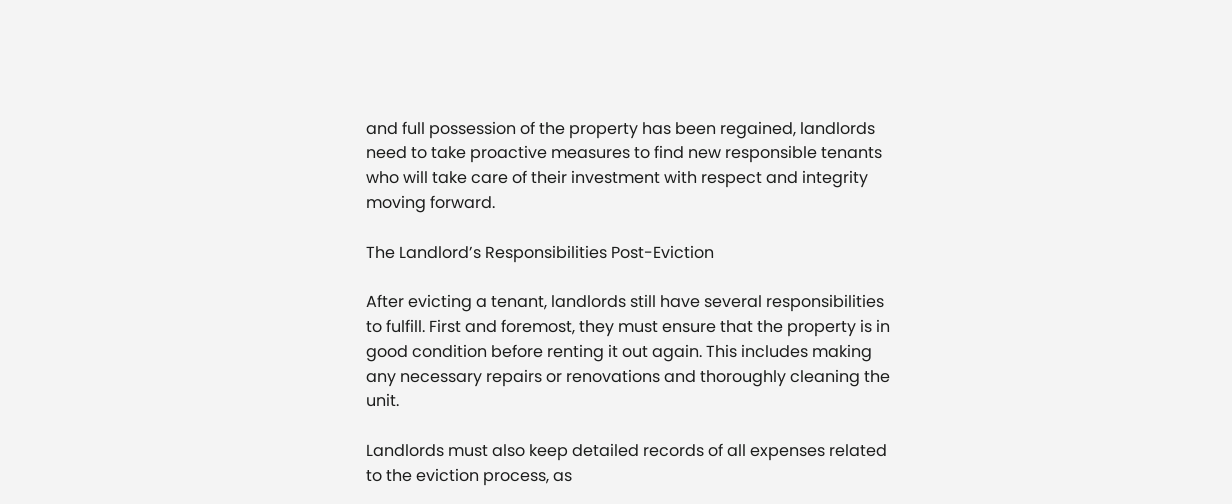and full possession of the property has been regained, landlords need to take proactive measures to find new responsible tenants who will take care of their investment with respect and integrity moving forward.

The Landlord’s Responsibilities Post-Eviction

After evicting a tenant, landlords still have several responsibilities to fulfill. First and foremost, they must ensure that the property is in good condition before renting it out again. This includes making any necessary repairs or renovations and thoroughly cleaning the unit.

Landlords must also keep detailed records of all expenses related to the eviction process, as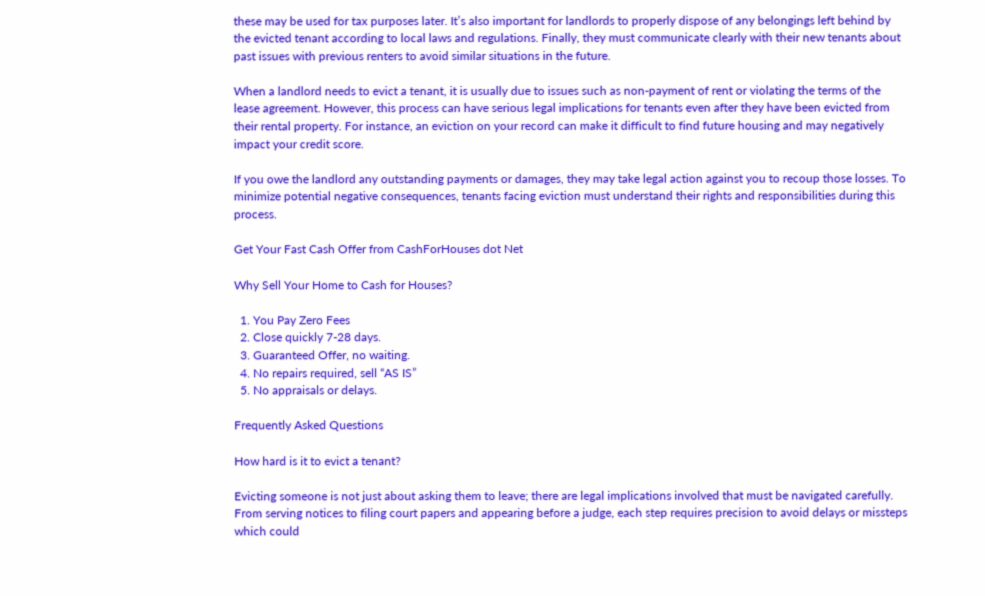these may be used for tax purposes later. It’s also important for landlords to properly dispose of any belongings left behind by the evicted tenant according to local laws and regulations. Finally, they must communicate clearly with their new tenants about past issues with previous renters to avoid similar situations in the future.

When a landlord needs to evict a tenant, it is usually due to issues such as non-payment of rent or violating the terms of the lease agreement. However, this process can have serious legal implications for tenants even after they have been evicted from their rental property. For instance, an eviction on your record can make it difficult to find future housing and may negatively impact your credit score.

If you owe the landlord any outstanding payments or damages, they may take legal action against you to recoup those losses. To minimize potential negative consequences, tenants facing eviction must understand their rights and responsibilities during this process.

Get Your Fast Cash Offer from CashForHouses dot Net

Why Sell Your Home to Cash for Houses?

  1. You Pay Zero Fees
  2. Close quickly 7-28 days.
  3. Guaranteed Offer, no waiting.
  4. No repairs required, sell “AS IS”
  5. No appraisals or delays.

Frequently Asked Questions

How hard is it to evict a tenant?

Evicting someone is not just about asking them to leave; there are legal implications involved that must be navigated carefully. From serving notices to filing court papers and appearing before a judge, each step requires precision to avoid delays or missteps which could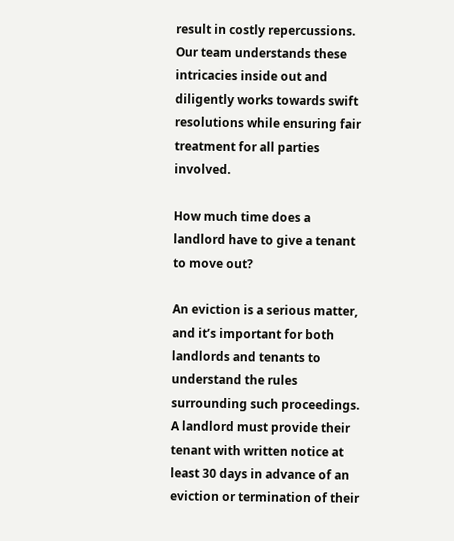result in costly repercussions. Our team understands these intricacies inside out and diligently works towards swift resolutions while ensuring fair treatment for all parties involved.

How much time does a landlord have to give a tenant to move out?

An eviction is a serious matter, and it’s important for both landlords and tenants to understand the rules surrounding such proceedings. A landlord must provide their tenant with written notice at least 30 days in advance of an eviction or termination of their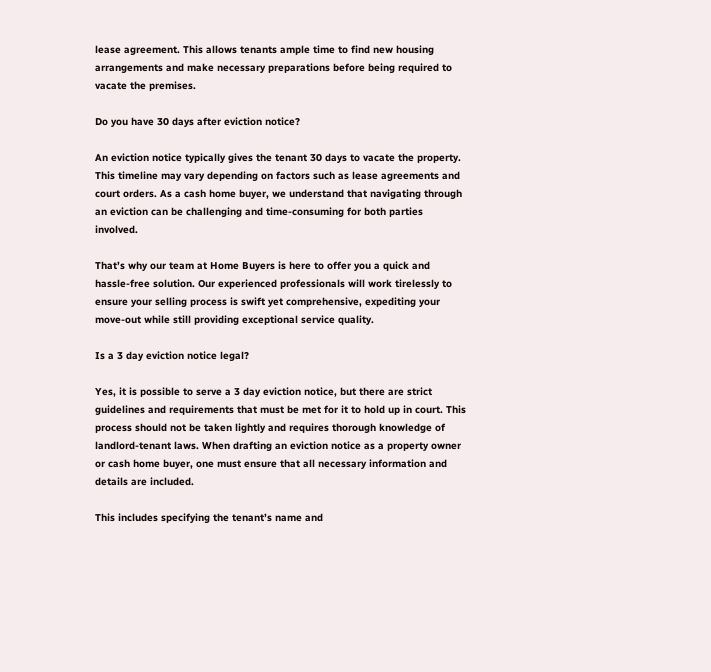lease agreement. This allows tenants ample time to find new housing arrangements and make necessary preparations before being required to vacate the premises.

Do you have 30 days after eviction notice?

An eviction notice typically gives the tenant 30 days to vacate the property. This timeline may vary depending on factors such as lease agreements and court orders. As a cash home buyer, we understand that navigating through an eviction can be challenging and time-consuming for both parties involved.

That’s why our team at Home Buyers is here to offer you a quick and hassle-free solution. Our experienced professionals will work tirelessly to ensure your selling process is swift yet comprehensive, expediting your move-out while still providing exceptional service quality.

Is a 3 day eviction notice legal?

Yes, it is possible to serve a 3 day eviction notice, but there are strict guidelines and requirements that must be met for it to hold up in court. This process should not be taken lightly and requires thorough knowledge of landlord-tenant laws. When drafting an eviction notice as a property owner or cash home buyer, one must ensure that all necessary information and details are included.

This includes specifying the tenant’s name and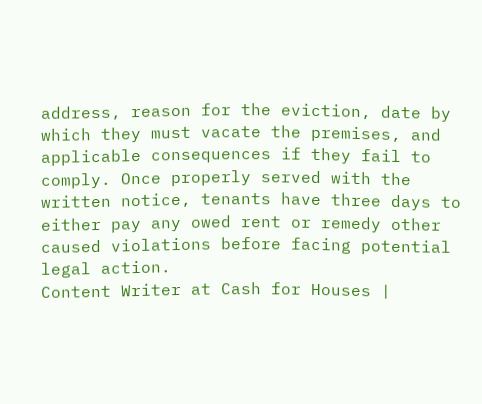address, reason for the eviction, date by which they must vacate the premises, and applicable consequences if they fail to comply. Once properly served with the written notice, tenants have three days to either pay any owed rent or remedy other caused violations before facing potential legal action.
Content Writer at Cash for Houses |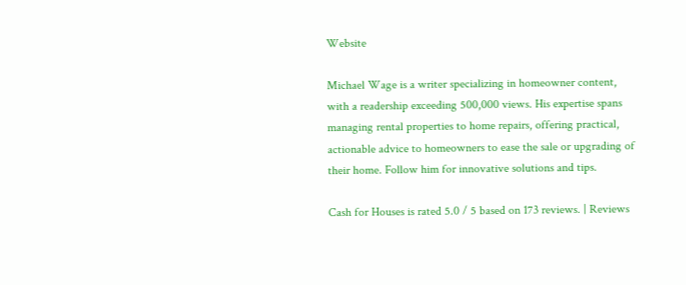Website

Michael Wage is a writer specializing in homeowner content, with a readership exceeding 500,000 views. His expertise spans managing rental properties to home repairs, offering practical, actionable advice to homeowners to ease the sale or upgrading of their home. Follow him for innovative solutions and tips.

Cash for Houses is rated 5.0 / 5 based on 173 reviews. | Reviews